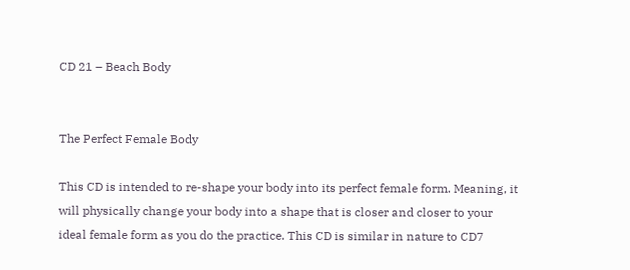CD 21 – Beach Body


The Perfect Female Body

This CD is intended to re-shape your body into its perfect female form. Meaning, it will physically change your body into a shape that is closer and closer to your ideal female form as you do the practice. This CD is similar in nature to CD7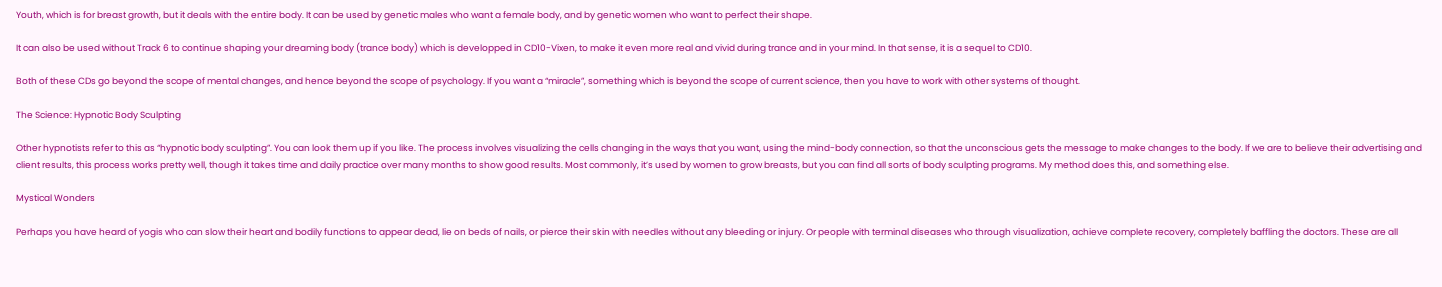Youth, which is for breast growth, but it deals with the entire body. It can be used by genetic males who want a female body, and by genetic women who want to perfect their shape.

It can also be used without Track 6 to continue shaping your dreaming body (trance body) which is developped in CD10-Vixen, to make it even more real and vivid during trance and in your mind. In that sense, it is a sequel to CD10.

Both of these CDs go beyond the scope of mental changes, and hence beyond the scope of psychology. If you want a “miracle”, something which is beyond the scope of current science, then you have to work with other systems of thought.

The Science: Hypnotic Body Sculpting

Other hypnotists refer to this as “hypnotic body sculpting”. You can look them up if you like. The process involves visualizing the cells changing in the ways that you want, using the mind-body connection, so that the unconscious gets the message to make changes to the body. If we are to believe their advertising and client results, this process works pretty well, though it takes time and daily practice over many months to show good results. Most commonly, it’s used by women to grow breasts, but you can find all sorts of body sculpting programs. My method does this, and something else.

Mystical Wonders

Perhaps you have heard of yogis who can slow their heart and bodily functions to appear dead, lie on beds of nails, or pierce their skin with needles without any bleeding or injury. Or people with terminal diseases who through visualization, achieve complete recovery, completely baffling the doctors. These are all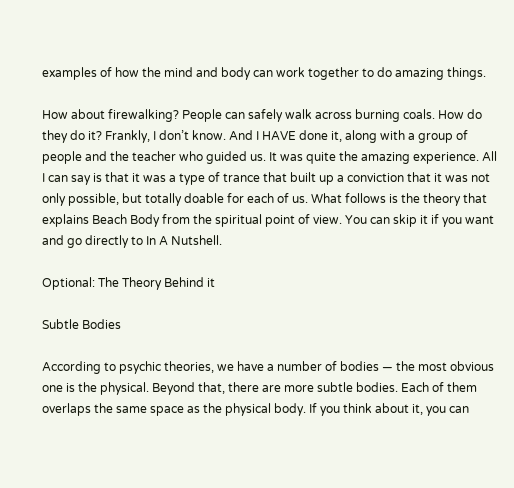examples of how the mind and body can work together to do amazing things.

How about firewalking? People can safely walk across burning coals. How do they do it? Frankly, I don’t know. And I HAVE done it, along with a group of people and the teacher who guided us. It was quite the amazing experience. All I can say is that it was a type of trance that built up a conviction that it was not only possible, but totally doable for each of us. What follows is the theory that explains Beach Body from the spiritual point of view. You can skip it if you want and go directly to In A Nutshell.

Optional: The Theory Behind it

Subtle Bodies

According to psychic theories, we have a number of bodies — the most obvious one is the physical. Beyond that, there are more subtle bodies. Each of them overlaps the same space as the physical body. If you think about it, you can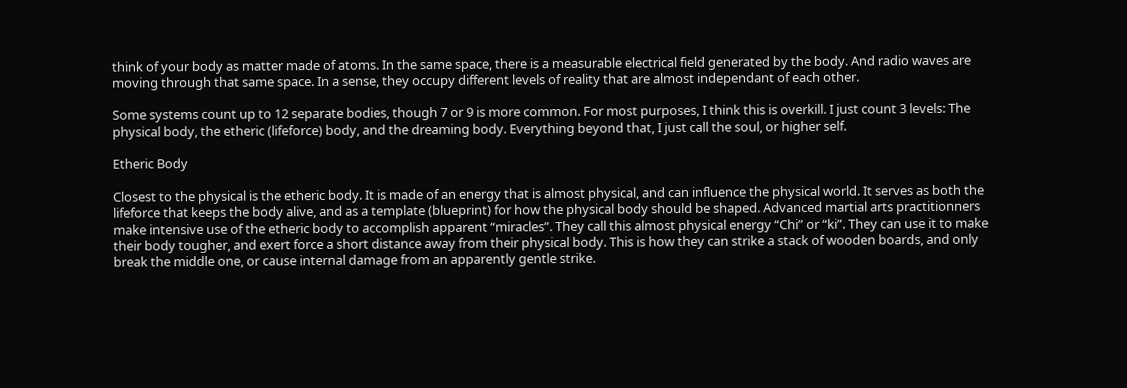think of your body as matter made of atoms. In the same space, there is a measurable electrical field generated by the body. And radio waves are moving through that same space. In a sense, they occupy different levels of reality that are almost independant of each other.

Some systems count up to 12 separate bodies, though 7 or 9 is more common. For most purposes, I think this is overkill. I just count 3 levels: The physical body, the etheric (lifeforce) body, and the dreaming body. Everything beyond that, I just call the soul, or higher self.

Etheric Body

Closest to the physical is the etheric body. It is made of an energy that is almost physical, and can influence the physical world. It serves as both the lifeforce that keeps the body alive, and as a template (blueprint) for how the physical body should be shaped. Advanced martial arts practitionners make intensive use of the etheric body to accomplish apparent “miracles”. They call this almost physical energy “Chi” or “ki”. They can use it to make their body tougher, and exert force a short distance away from their physical body. This is how they can strike a stack of wooden boards, and only break the middle one, or cause internal damage from an apparently gentle strike.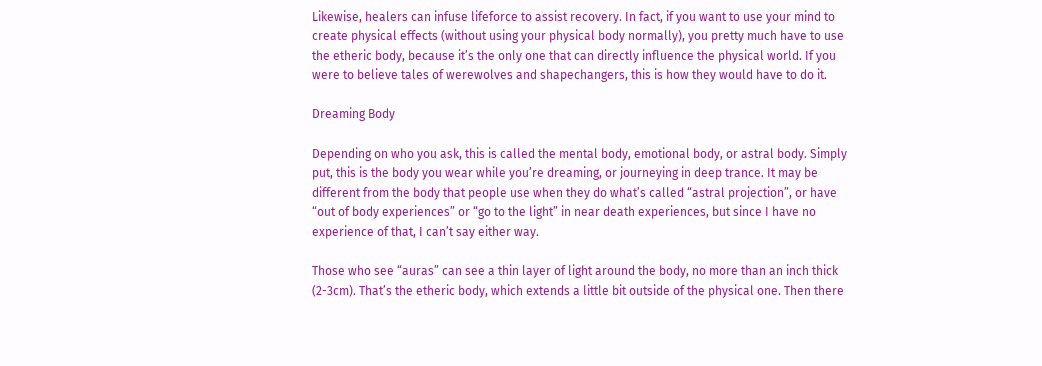Likewise, healers can infuse lifeforce to assist recovery. In fact, if you want to use your mind to create physical effects (without using your physical body normally), you pretty much have to use the etheric body, because it’s the only one that can directly influence the physical world. If you were to believe tales of werewolves and shapechangers, this is how they would have to do it.

Dreaming Body

Depending on who you ask, this is called the mental body, emotional body, or astral body. Simply put, this is the body you wear while you’re dreaming, or journeying in deep trance. It may be different from the body that people use when they do what’s called “astral projection”, or have “out of body experiences” or “go to the light” in near death experiences, but since I have no experience of that, I can’t say either way.

Those who see “auras” can see a thin layer of light around the body, no more than an inch thick (2-3cm). That’s the etheric body, which extends a little bit outside of the physical one. Then there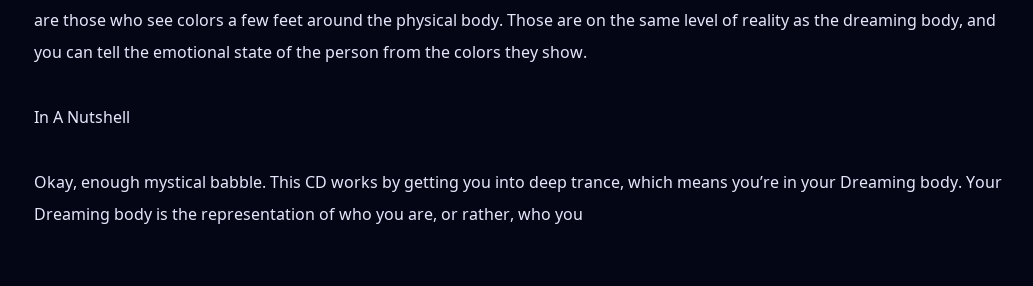are those who see colors a few feet around the physical body. Those are on the same level of reality as the dreaming body, and you can tell the emotional state of the person from the colors they show.

In A Nutshell

Okay, enough mystical babble. This CD works by getting you into deep trance, which means you’re in your Dreaming body. Your Dreaming body is the representation of who you are, or rather, who you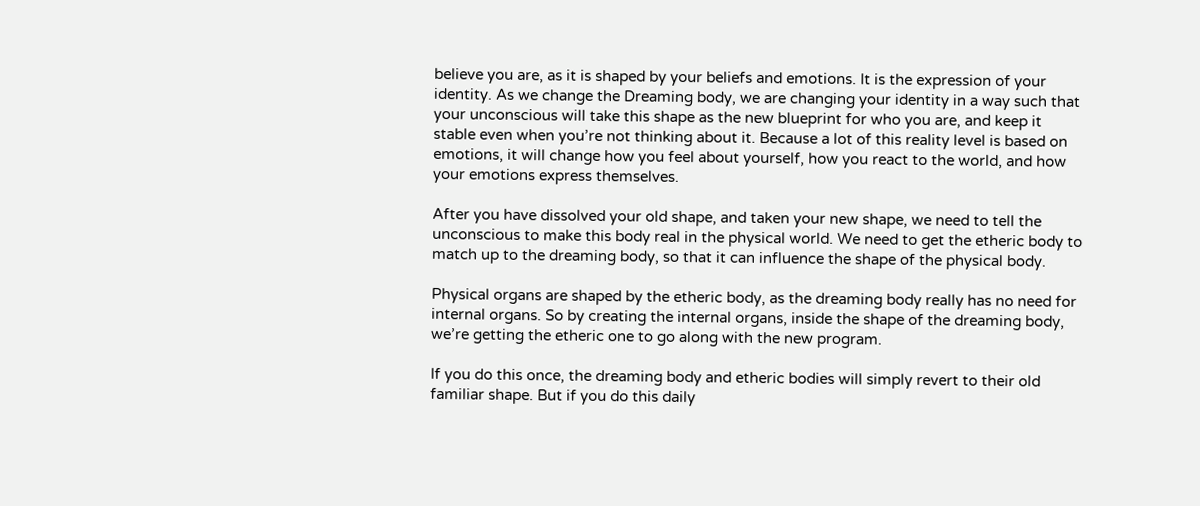believe you are, as it is shaped by your beliefs and emotions. It is the expression of your identity. As we change the Dreaming body, we are changing your identity in a way such that your unconscious will take this shape as the new blueprint for who you are, and keep it stable even when you’re not thinking about it. Because a lot of this reality level is based on emotions, it will change how you feel about yourself, how you react to the world, and how your emotions express themselves.

After you have dissolved your old shape, and taken your new shape, we need to tell the unconscious to make this body real in the physical world. We need to get the etheric body to match up to the dreaming body, so that it can influence the shape of the physical body.

Physical organs are shaped by the etheric body, as the dreaming body really has no need for internal organs. So by creating the internal organs, inside the shape of the dreaming body, we’re getting the etheric one to go along with the new program.

If you do this once, the dreaming body and etheric bodies will simply revert to their old familiar shape. But if you do this daily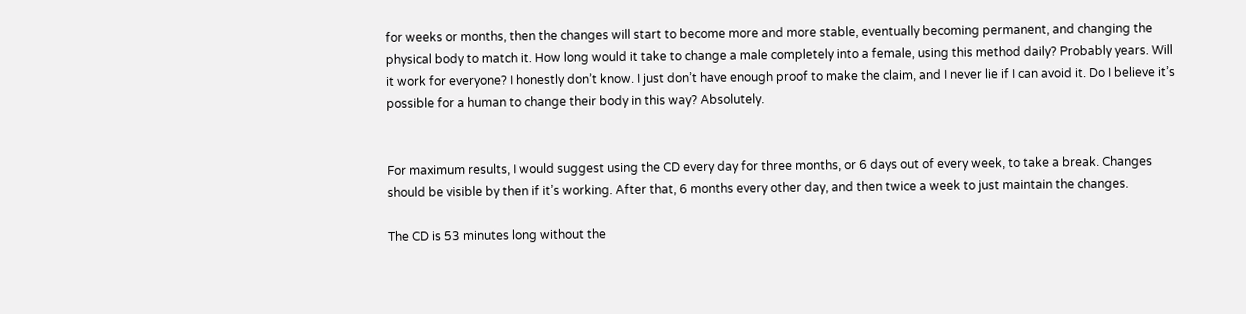for weeks or months, then the changes will start to become more and more stable, eventually becoming permanent, and changing the physical body to match it. How long would it take to change a male completely into a female, using this method daily? Probably years. Will it work for everyone? I honestly don’t know. I just don’t have enough proof to make the claim, and I never lie if I can avoid it. Do I believe it’s possible for a human to change their body in this way? Absolutely.


For maximum results, I would suggest using the CD every day for three months, or 6 days out of every week, to take a break. Changes should be visible by then if it’s working. After that, 6 months every other day, and then twice a week to just maintain the changes.

The CD is 53 minutes long without the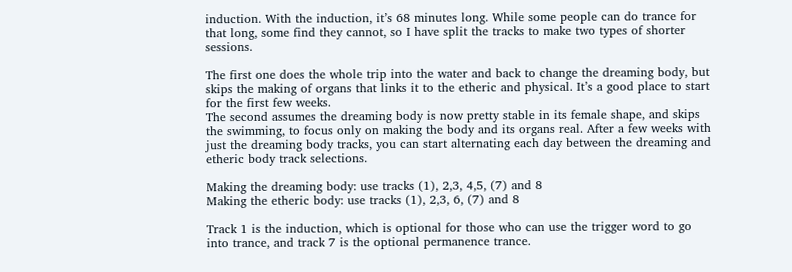induction. With the induction, it’s 68 minutes long. While some people can do trance for that long, some find they cannot, so I have split the tracks to make two types of shorter sessions.

The first one does the whole trip into the water and back to change the dreaming body, but skips the making of organs that links it to the etheric and physical. It’s a good place to start for the first few weeks.
The second assumes the dreaming body is now pretty stable in its female shape, and skips the swimming, to focus only on making the body and its organs real. After a few weeks with just the dreaming body tracks, you can start alternating each day between the dreaming and etheric body track selections.

Making the dreaming body: use tracks (1), 2,3, 4,5, (7) and 8
Making the etheric body: use tracks (1), 2,3, 6, (7) and 8

Track 1 is the induction, which is optional for those who can use the trigger word to go into trance, and track 7 is the optional permanence trance.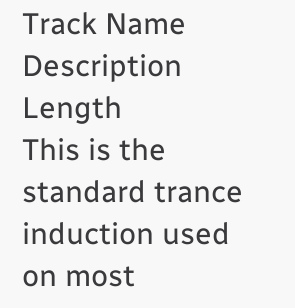Track Name Description Length
This is the standard trance induction used on most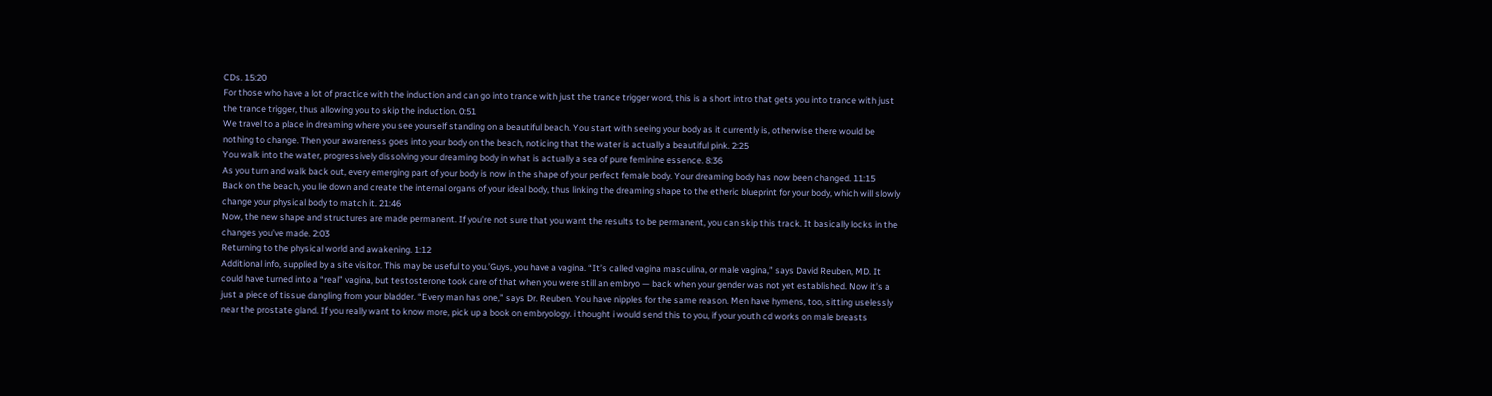CDs. 15:20
For those who have a lot of practice with the induction and can go into trance with just the trance trigger word, this is a short intro that gets you into trance with just the trance trigger, thus allowing you to skip the induction. 0:51
We travel to a place in dreaming where you see yourself standing on a beautiful beach. You start with seeing your body as it currently is, otherwise there would be nothing to change. Then your awareness goes into your body on the beach, noticing that the water is actually a beautiful pink. 2:25
You walk into the water, progressively dissolving your dreaming body in what is actually a sea of pure feminine essence. 8:36
As you turn and walk back out, every emerging part of your body is now in the shape of your perfect female body. Your dreaming body has now been changed. 11:15
Back on the beach, you lie down and create the internal organs of your ideal body, thus linking the dreaming shape to the etheric blueprint for your body, which will slowly change your physical body to match it. 21:46
Now, the new shape and structures are made permanent. If you’re not sure that you want the results to be permanent, you can skip this track. It basically locks in the changes you’ve made. 2:03
Returning to the physical world and awakening. 1:12
Additional info, supplied by a site visitor. This may be useful to you.’Guys, you have a vagina. “It’s called vagina masculina, or male vagina,” says David Reuben, MD. It could have turned into a “real” vagina, but testosterone took care of that when you were still an embryo — back when your gender was not yet established. Now it’s a just a piece of tissue dangling from your bladder. “Every man has one,” says Dr. Reuben. You have nipples for the same reason. Men have hymens, too, sitting uselessly near the prostate gland. If you really want to know more, pick up a book on embryology. i thought i would send this to you, if your youth cd works on male breasts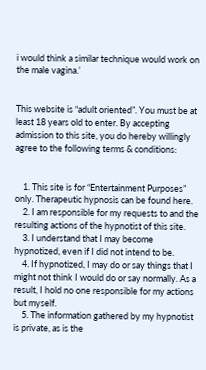i would think a similar technique would work on the male vagina.’


This website is “adult oriented”. You must be at least 18 years old to enter. By accepting admission to this site, you do hereby willingly agree to the following terms & conditions:


    1. This site is for “Entertainment Purposes” only. Therapeutic hypnosis can be found here.
    2. I am responsible for my requests to and the resulting actions of the hypnotist of this site.
    3. I understand that I may become hypnotized, even if I did not intend to be.
    4. If hypnotized, I may do or say things that I might not think I would do or say normally. As a result, I hold no one responsible for my actions but myself.
    5. The information gathered by my hypnotist is private, as is the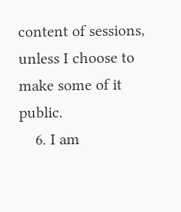content of sessions, unless I choose to make some of it public.
    6. I am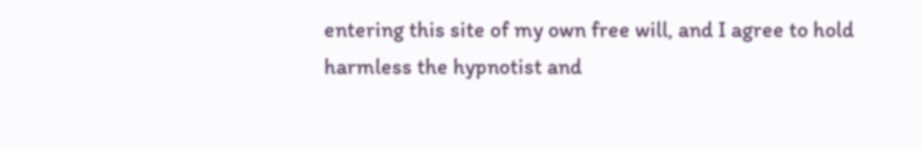entering this site of my own free will, and I agree to hold harmless the hypnotist and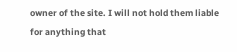owner of the site. I will not hold them liable for anything that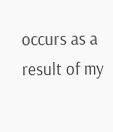occurs as a result of my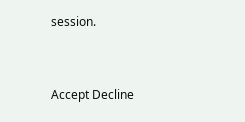session.


Accept Decline